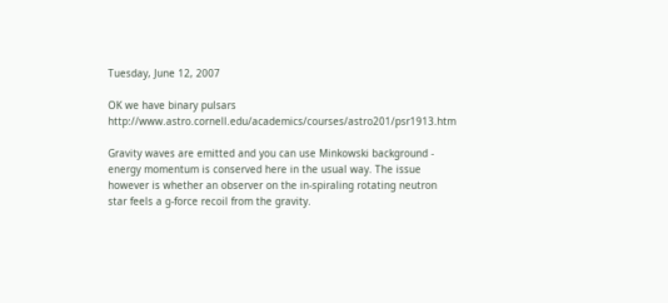Tuesday, June 12, 2007

OK we have binary pulsars http://www.astro.cornell.edu/academics/courses/astro201/psr1913.htm

Gravity waves are emitted and you can use Minkowski background - energy momentum is conserved here in the usual way. The issue however is whether an observer on the in-spiraling rotating neutron star feels a g-force recoil from the gravity.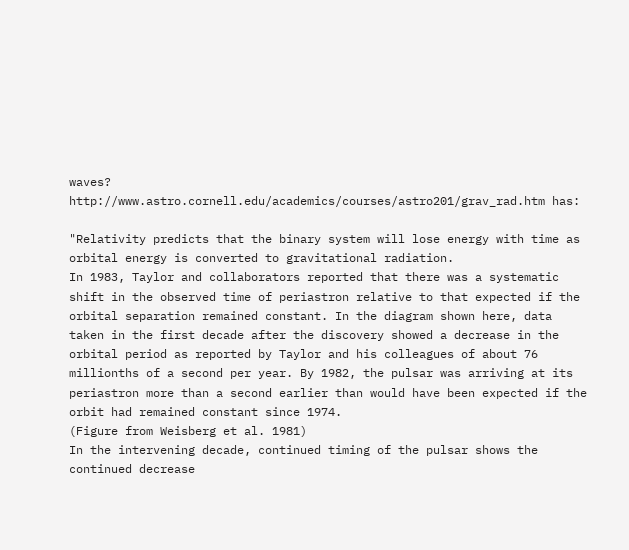waves? http://www.astro.cornell.edu/academics/courses/astro201/grav_rad.htm has:

"Relativity predicts that the binary system will lose energy with time as orbital energy is converted to gravitational radiation.
In 1983, Taylor and collaborators reported that there was a systematic shift in the observed time of periastron relative to that expected if the orbital separation remained constant. In the diagram shown here, data taken in the first decade after the discovery showed a decrease in the orbital period as reported by Taylor and his colleagues of about 76 millionths of a second per year. By 1982, the pulsar was arriving at its periastron more than a second earlier than would have been expected if the orbit had remained constant since 1974.
(Figure from Weisberg et al. 1981)
In the intervening decade, continued timing of the pulsar shows the continued decrease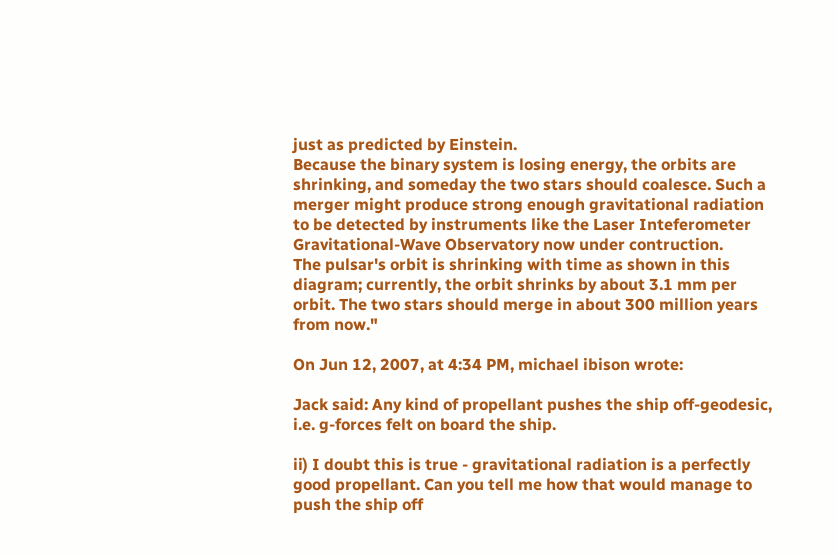just as predicted by Einstein.
Because the binary system is losing energy, the orbits are shrinking, and someday the two stars should coalesce. Such a merger might produce strong enough gravitational radiation to be detected by instruments like the Laser Inteferometer Gravitational-Wave Observatory now under contruction.
The pulsar's orbit is shrinking with time as shown in this diagram; currently, the orbit shrinks by about 3.1 mm per orbit. The two stars should merge in about 300 million years from now."

On Jun 12, 2007, at 4:34 PM, michael ibison wrote:

Jack said: Any kind of propellant pushes the ship off-geodesic, i.e. g-forces felt on board the ship.

ii) I doubt this is true - gravitational radiation is a perfectly good propellant. Can you tell me how that would manage to push the ship off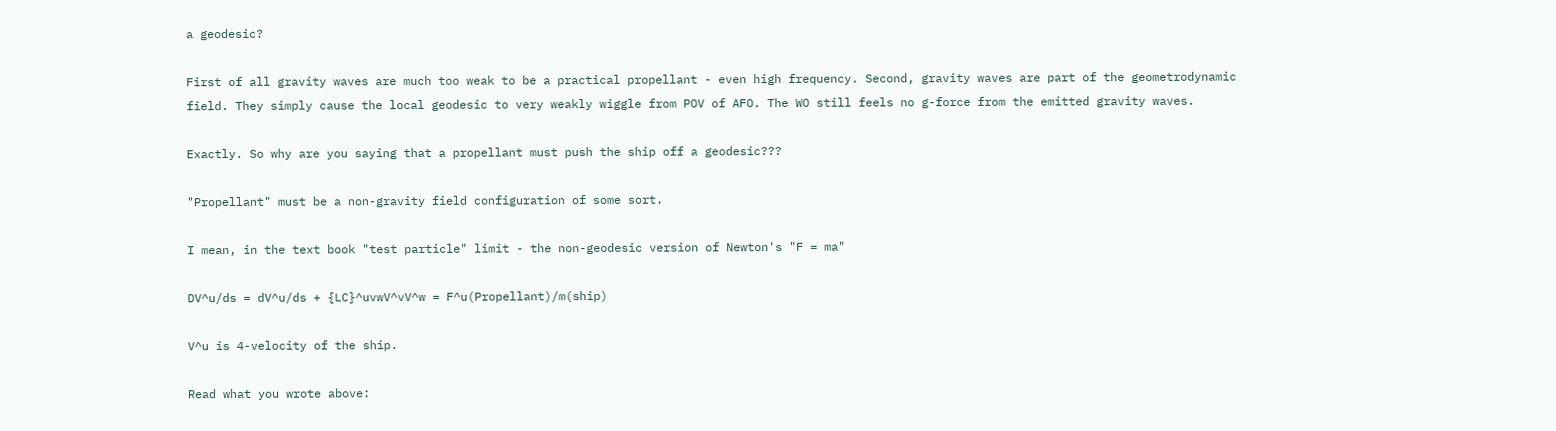a geodesic?

First of all gravity waves are much too weak to be a practical propellant - even high frequency. Second, gravity waves are part of the geometrodynamic field. They simply cause the local geodesic to very weakly wiggle from POV of AFO. The WO still feels no g-force from the emitted gravity waves.

Exactly. So why are you saying that a propellant must push the ship off a geodesic???

"Propellant" must be a non-gravity field configuration of some sort.

I mean, in the text book "test particle" limit - the non-geodesic version of Newton's "F = ma"

DV^u/ds = dV^u/ds + {LC}^uvwV^vV^w = F^u(Propellant)/m(ship)

V^u is 4-velocity of the ship.

Read what you wrote above: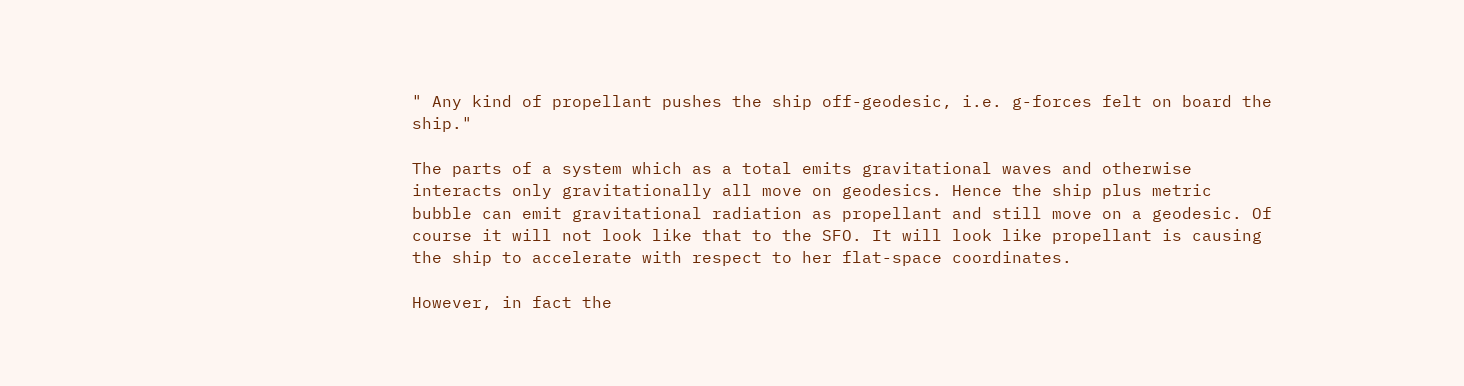" Any kind of propellant pushes the ship off-geodesic, i.e. g-forces felt on board the ship."

The parts of a system which as a total emits gravitational waves and otherwise interacts only gravitationally all move on geodesics. Hence the ship plus metric bubble can emit gravitational radiation as propellant and still move on a geodesic. Of course it will not look like that to the SFO. It will look like propellant is causing the ship to accelerate with respect to her flat-space coordinates.

However, in fact the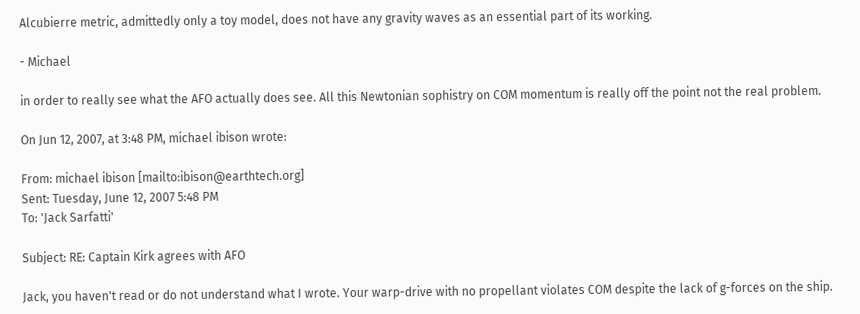Alcubierre metric, admittedly only a toy model, does not have any gravity waves as an essential part of its working.

- Michael

in order to really see what the AFO actually does see. All this Newtonian sophistry on COM momentum is really off the point not the real problem.

On Jun 12, 2007, at 3:48 PM, michael ibison wrote:

From: michael ibison [mailto:ibison@earthtech.org]
Sent: Tuesday, June 12, 2007 5:48 PM
To: 'Jack Sarfatti'

Subject: RE: Captain Kirk agrees with AFO

Jack, you haven't read or do not understand what I wrote. Your warp-drive with no propellant violates COM despite the lack of g-forces on the ship.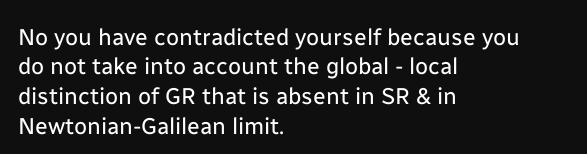No you have contradicted yourself because you do not take into account the global - local distinction of GR that is absent in SR & in Newtonian-Galilean limit.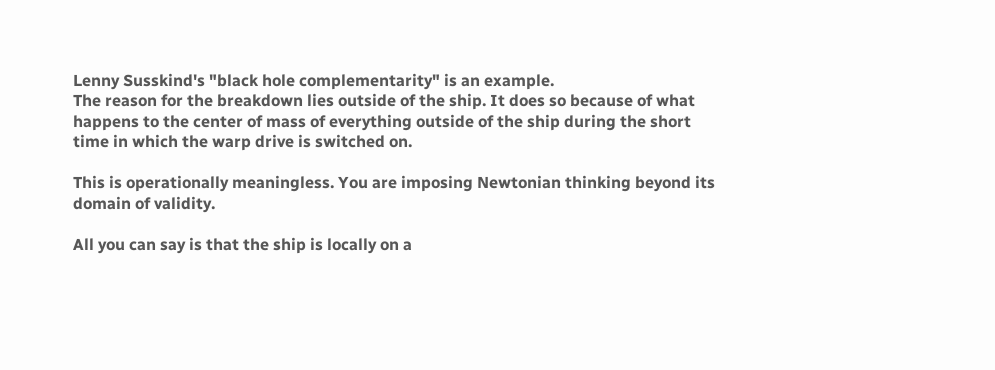Lenny Susskind's "black hole complementarity" is an example.
The reason for the breakdown lies outside of the ship. It does so because of what happens to the center of mass of everything outside of the ship during the short time in which the warp drive is switched on.

This is operationally meaningless. You are imposing Newtonian thinking beyond its domain of validity.

All you can say is that the ship is locally on a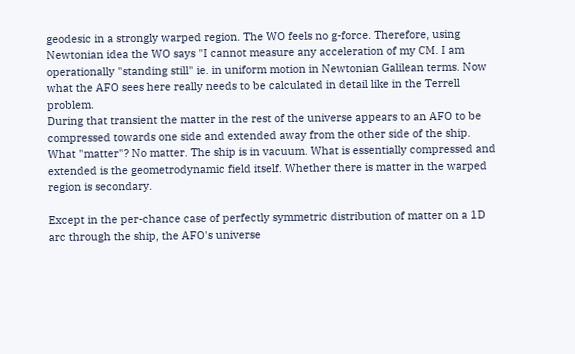geodesic in a strongly warped region. The WO feels no g-force. Therefore, using Newtonian idea the WO says "I cannot measure any acceleration of my CM. I am operationally "standing still" ie. in uniform motion in Newtonian Galilean terms. Now what the AFO sees here really needs to be calculated in detail like in the Terrell problem.
During that transient the matter in the rest of the universe appears to an AFO to be compressed towards one side and extended away from the other side of the ship.
What "matter"? No matter. The ship is in vacuum. What is essentially compressed and extended is the geometrodynamic field itself. Whether there is matter in the warped region is secondary.

Except in the per-chance case of perfectly symmetric distribution of matter on a 1D arc through the ship, the AFO's universe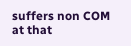suffers non COM at that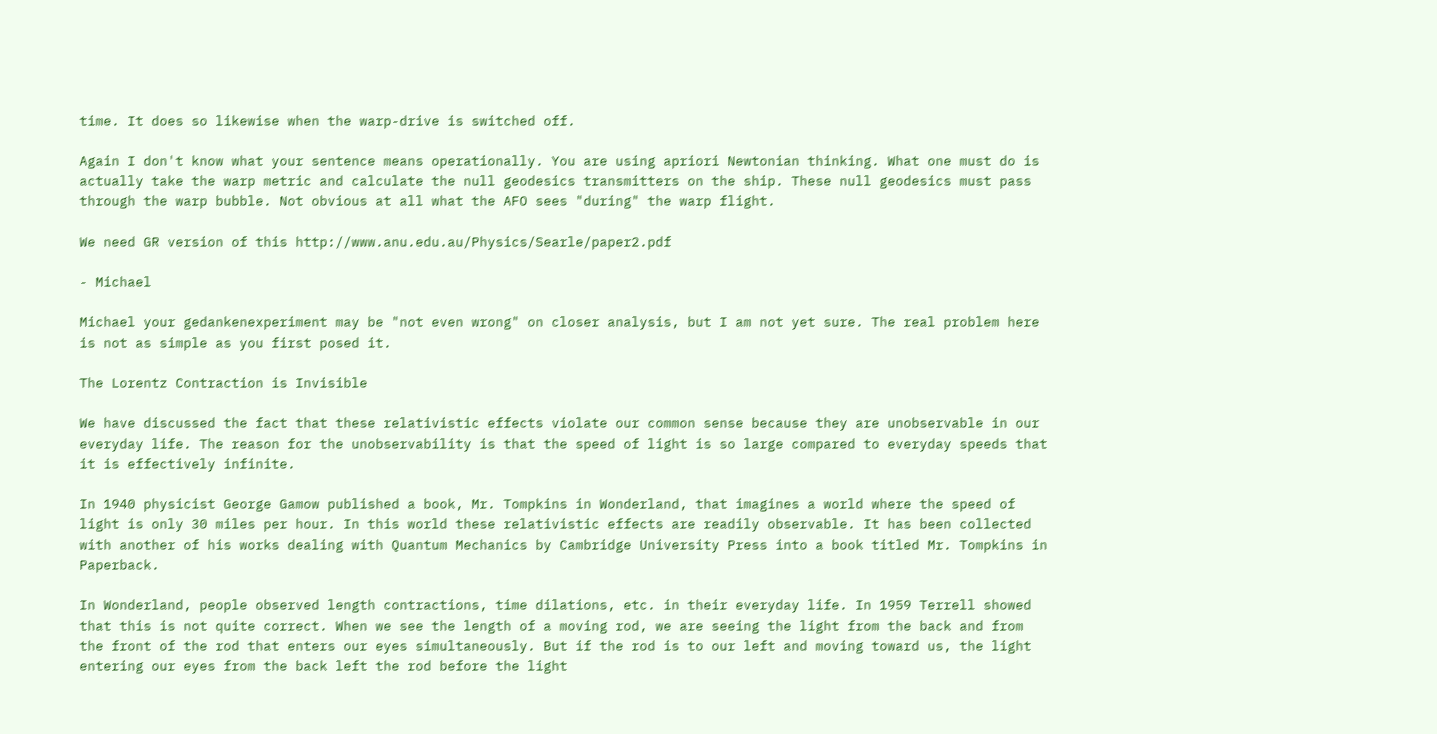time. It does so likewise when the warp-drive is switched off.

Again I don't know what your sentence means operationally. You are using apriori Newtonian thinking. What one must do is actually take the warp metric and calculate the null geodesics transmitters on the ship. These null geodesics must pass through the warp bubble. Not obvious at all what the AFO sees "during" the warp flight.

We need GR version of this http://www.anu.edu.au/Physics/Searle/paper2.pdf

- Michael

Michael your gedankenexperiment may be "not even wrong" on closer analysis, but I am not yet sure. The real problem here is not as simple as you first posed it.

The Lorentz Contraction is Invisible

We have discussed the fact that these relativistic effects violate our common sense because they are unobservable in our everyday life. The reason for the unobservability is that the speed of light is so large compared to everyday speeds that it is effectively infinite.

In 1940 physicist George Gamow published a book, Mr. Tompkins in Wonderland, that imagines a world where the speed of light is only 30 miles per hour. In this world these relativistic effects are readily observable. It has been collected with another of his works dealing with Quantum Mechanics by Cambridge University Press into a book titled Mr. Tompkins in Paperback.

In Wonderland, people observed length contractions, time dilations, etc. in their everyday life. In 1959 Terrell showed that this is not quite correct. When we see the length of a moving rod, we are seeing the light from the back and from the front of the rod that enters our eyes simultaneously. But if the rod is to our left and moving toward us, the light entering our eyes from the back left the rod before the light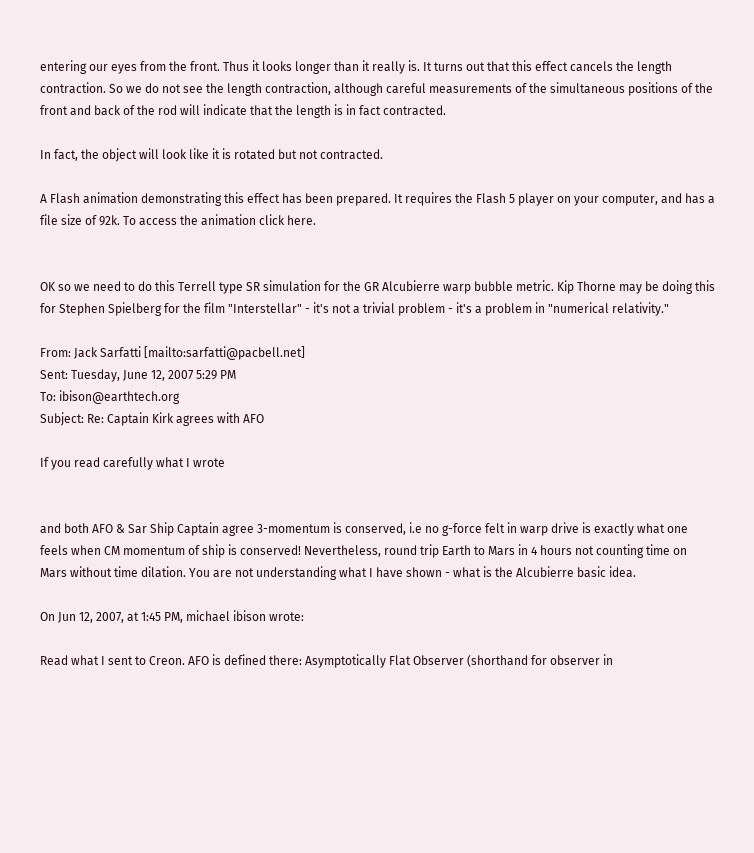entering our eyes from the front. Thus it looks longer than it really is. It turns out that this effect cancels the length contraction. So we do not see the length contraction, although careful measurements of the simultaneous positions of the front and back of the rod will indicate that the length is in fact contracted.

In fact, the object will look like it is rotated but not contracted.

A Flash animation demonstrating this effect has been prepared. It requires the Flash 5 player on your computer, and has a file size of 92k. To access the animation click here.


OK so we need to do this Terrell type SR simulation for the GR Alcubierre warp bubble metric. Kip Thorne may be doing this for Stephen Spielberg for the film "Interstellar" - it's not a trivial problem - it's a problem in "numerical relativity."

From: Jack Sarfatti [mailto:sarfatti@pacbell.net]
Sent: Tuesday, June 12, 2007 5:29 PM
To: ibison@earthtech.org
Subject: Re: Captain Kirk agrees with AFO

If you read carefully what I wrote


and both AFO & Sar Ship Captain agree 3-momentum is conserved, i.e no g-force felt in warp drive is exactly what one feels when CM momentum of ship is conserved! Nevertheless, round trip Earth to Mars in 4 hours not counting time on Mars without time dilation. You are not understanding what I have shown - what is the Alcubierre basic idea.

On Jun 12, 2007, at 1:45 PM, michael ibison wrote:

Read what I sent to Creon. AFO is defined there: Asymptotically Flat Observer (shorthand for observer in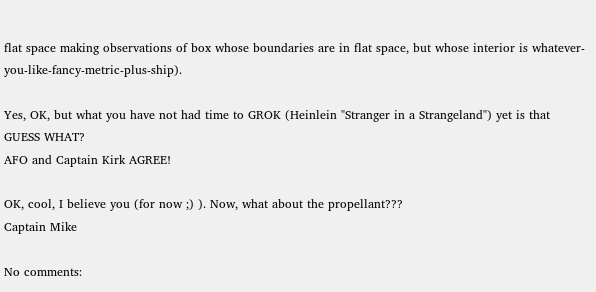flat space making observations of box whose boundaries are in flat space, but whose interior is whatever- you-like-fancy-metric-plus-ship).

Yes, OK, but what you have not had time to GROK (Heinlein "Stranger in a Strangeland") yet is that GUESS WHAT?
AFO and Captain Kirk AGREE!

OK, cool, I believe you (for now ;) ). Now, what about the propellant???
Captain Mike

No comments: